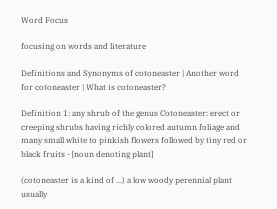Word Focus

focusing on words and literature

Definitions and Synonyms of cotoneaster | Another word for cotoneaster | What is cotoneaster?

Definition 1: any shrub of the genus Cotoneaster: erect or creeping shrubs having richly colored autumn foliage and many small white to pinkish flowers followed by tiny red or black fruits - [noun denoting plant]

(cotoneaster is a kind of ...) a low woody perennial plant usually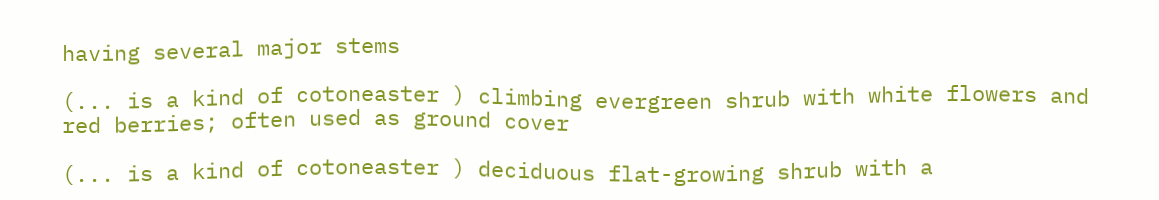having several major stems

(... is a kind of cotoneaster ) climbing evergreen shrub with white flowers and red berries; often used as ground cover

(... is a kind of cotoneaster ) deciduous flat-growing shrub with a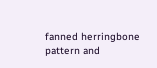fanned herringbone pattern and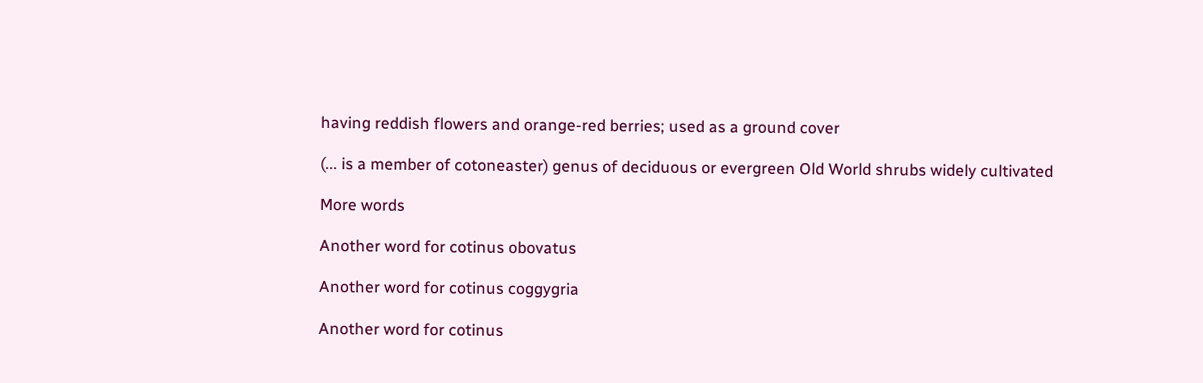having reddish flowers and orange-red berries; used as a ground cover

(... is a member of cotoneaster) genus of deciduous or evergreen Old World shrubs widely cultivated

More words

Another word for cotinus obovatus

Another word for cotinus coggygria

Another word for cotinus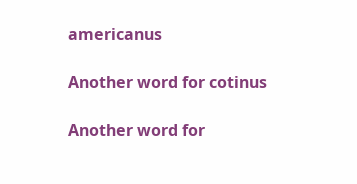americanus

Another word for cotinus

Another word for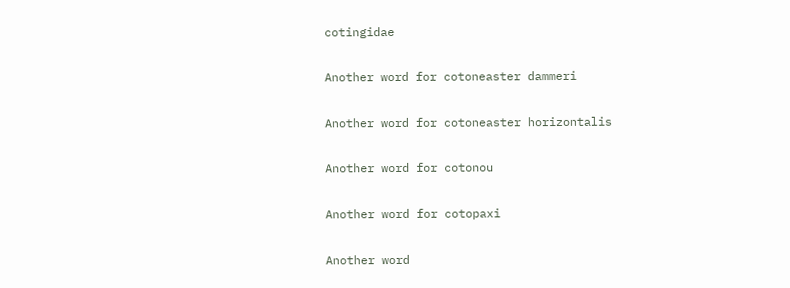cotingidae

Another word for cotoneaster dammeri

Another word for cotoneaster horizontalis

Another word for cotonou

Another word for cotopaxi

Another word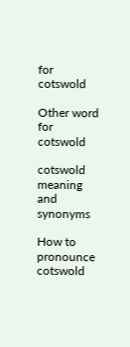for cotswold

Other word for cotswold

cotswold meaning and synonyms

How to pronounce cotswold